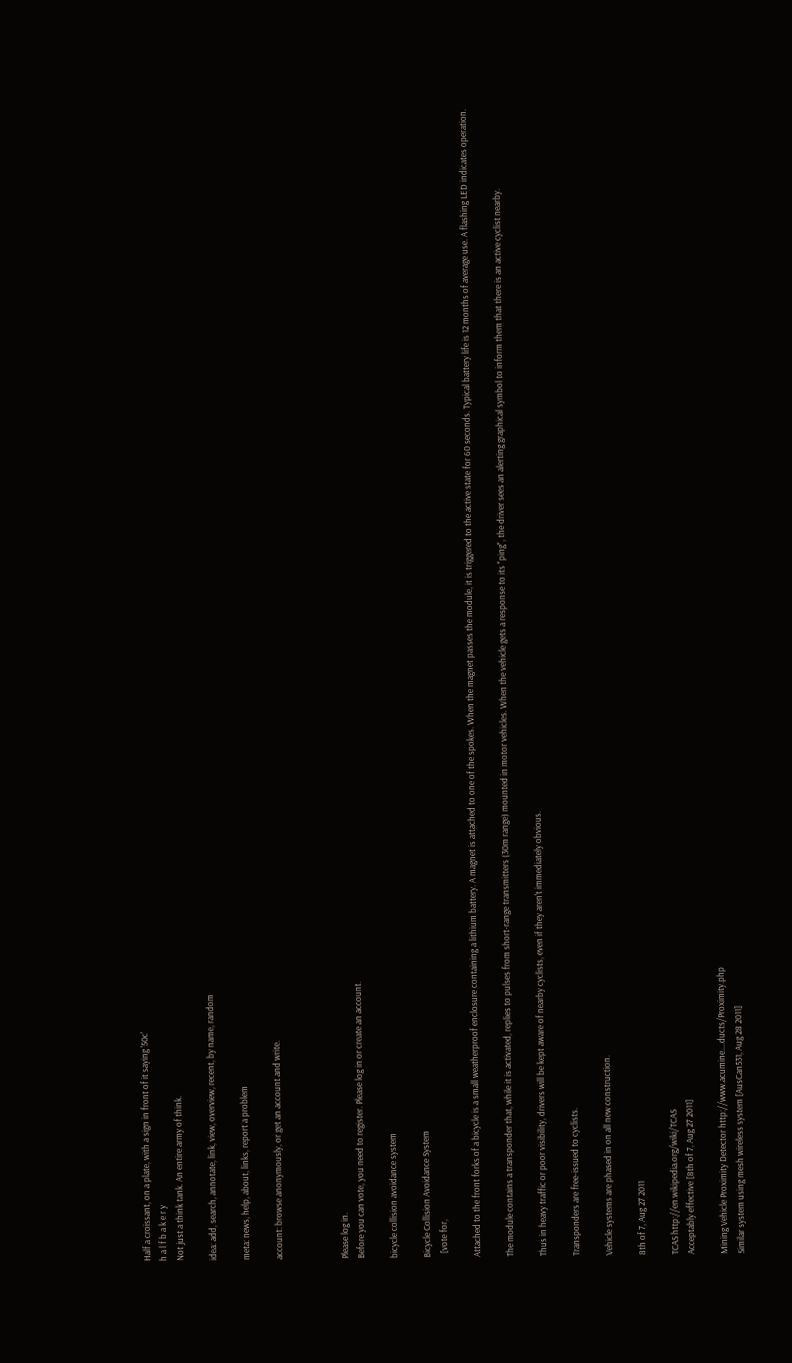Half a croissant, on a plate, with a sign in front of it saying '50c'
h a l f b a k e r y
Not just a think tank. An entire army of think.

idea: add, search, annotate, link, view, overview, recent, by name, random

meta: news, help, about, links, report a problem

account: browse anonymously, or get an account and write.



Please log in.
Before you can vote, you need to register. Please log in or create an account.

bicycle collision avoidance system

Bicycle Collision Avoidance System
  [vote for,

Attached to the front forks of a bicycle is a small weatherproof enclosure containing a lithium battery. A magnet is attached to one of the spokes. When the magnet passes the module, it is triggered to the active state for 60 seconds. Typical battery life is 12 months of average use. A flashing LED indicates operation.

The module contains a transponder that, while it is activated, replies to pulses from short-range transmitters (30m range) mounted in motor vehicles. When the vehicle gets a response to its "ping", the driver sees an alerting graphical symbol to inform them that there is an active cyclist nearby.

Thus in heavy traffic or poor visibility, drivers will be kept aware of nearby cyclists, even if they aren't immediately obvious.

Transponders are free-issued to cyclists.

Vehicle systems are phased in on all new construction.

8th of 7, Aug 27 2011

TCAS http://en.wikipedia.org/wiki/TCAS
Acceptably effective [8th of 7, Aug 27 2011]

Mining Vehicle Proximity Detector http://www.acumine....ducts/Proximity.php
Similar system using mesh wireless system [AusCan531, Aug 28 2011]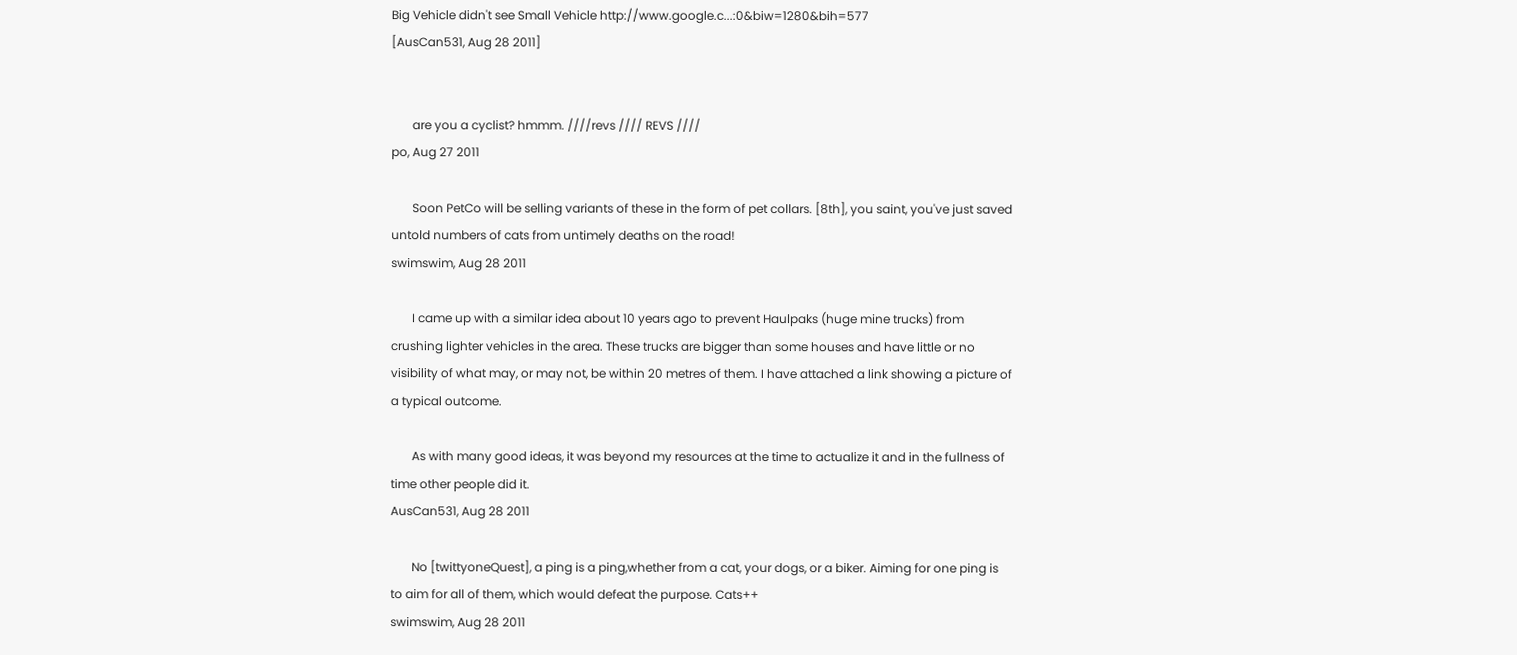Big Vehicle didn't see Small Vehicle http://www.google.c...:0&biw=1280&bih=577
[AusCan531, Aug 28 2011]


       are you a cyclist? hmmm. ////revs //// REVS ////
po, Aug 27 2011

       Soon PetCo will be selling variants of these in the form of pet collars. [8th], you saint, you've just saved untold numbers of cats from untimely deaths on the road!
swimswim, Aug 28 2011

       I came up with a similar idea about 10 years ago to prevent Haulpaks (huge mine trucks) from crushing lighter vehicles in the area. These trucks are bigger than some houses and have little or no visibility of what may, or may not, be within 20 metres of them. I have attached a link showing a picture of a typical outcome.

       As with many good ideas, it was beyond my resources at the time to actualize it and in the fullness of time other people did it.
AusCan531, Aug 28 2011

       No [twittyoneQuest], a ping is a ping,whether from a cat, your dogs, or a biker. Aiming for one ping is to aim for all of them, which would defeat the purpose. Cats++
swimswim, Aug 28 2011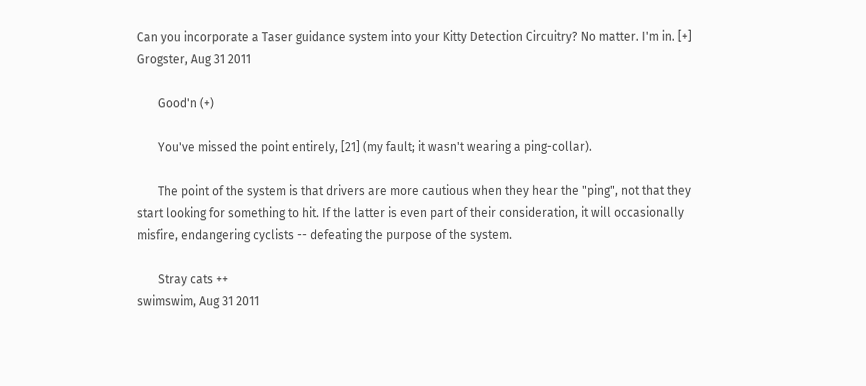Can you incorporate a Taser guidance system into your Kitty Detection Circuitry? No matter. I'm in. [+]
Grogster, Aug 31 2011

       Good'n (+)

       You've missed the point entirely, [21] (my fault; it wasn't wearing a ping-collar).

       The point of the system is that drivers are more cautious when they hear the "ping", not that they start looking for something to hit. If the latter is even part of their consideration, it will occasionally misfire, endangering cyclists -- defeating the purpose of the system.

       Stray cats ++
swimswim, Aug 31 2011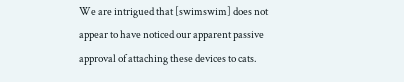We are intrigued that [swimswim] does not appear to have noticed our apparent passive approval of attaching these devices to cats.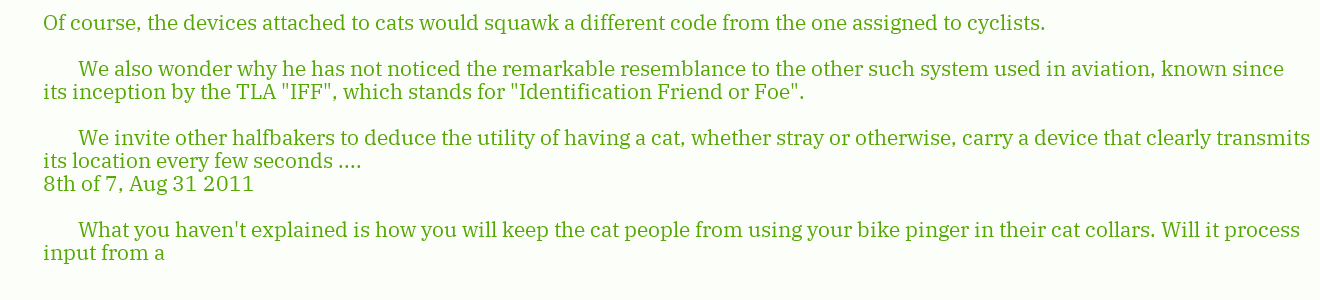Of course, the devices attached to cats would squawk a different code from the one assigned to cyclists.

       We also wonder why he has not noticed the remarkable resemblance to the other such system used in aviation, known since its inception by the TLA "IFF", which stands for "Identification Friend or Foe".

       We invite other halfbakers to deduce the utility of having a cat, whether stray or otherwise, carry a device that clearly transmits its location every few seconds ....
8th of 7, Aug 31 2011

       What you haven't explained is how you will keep the cat people from using your bike pinger in their cat collars. Will it process input from a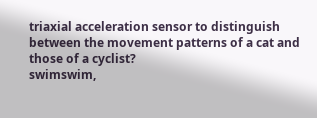triaxial acceleration sensor to distinguish between the movement patterns of a cat and those of a cyclist?
swimswim,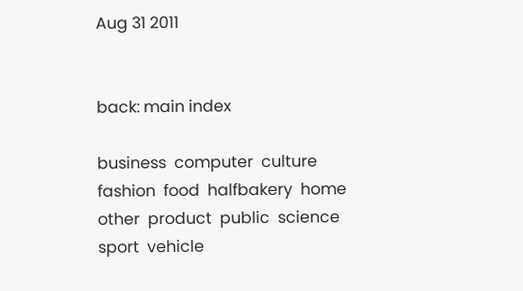Aug 31 2011


back: main index

business  computer  culture  fashion  food  halfbakery  home  other  product  public  science  sport  vehicle